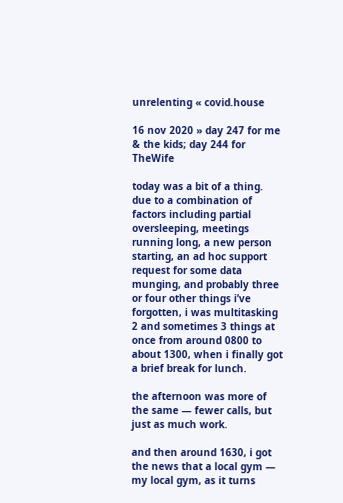unrelenting « covid.house

16 nov 2020 » day 247 for me & the kids; day 244 for TheWife

today was a bit of a thing. due to a combination of factors including partial oversleeping, meetings running long, a new person starting, an ad hoc support request for some data munging, and probably three or four other things i’ve forgotten, i was multitasking 2 and sometimes 3 things at once from around 0800 to about 1300, when i finally got a brief break for lunch.

the afternoon was more of the same — fewer calls, but just as much work.

and then around 1630, i got the news that a local gym — my local gym, as it turns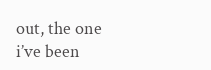out, the one i’ve been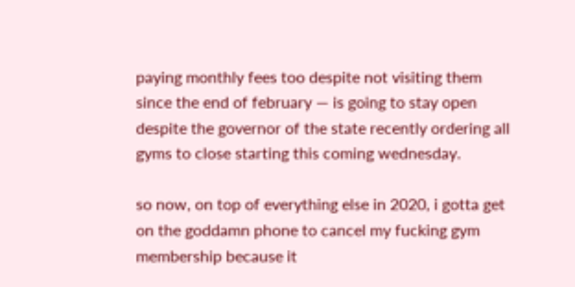paying monthly fees too despite not visiting them since the end of february — is going to stay open despite the governor of the state recently ordering all gyms to close starting this coming wednesday.

so now, on top of everything else in 2020, i gotta get on the goddamn phone to cancel my fucking gym membership because it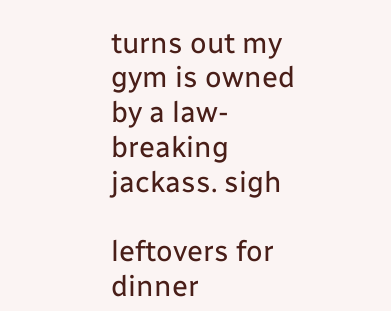turns out my gym is owned by a law-breaking jackass. sigh

leftovers for dinner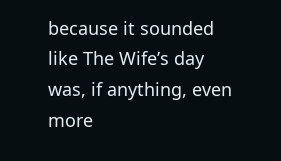because it sounded like The Wife’s day was, if anything, even more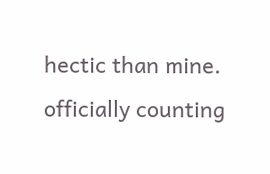hectic than mine. officially counting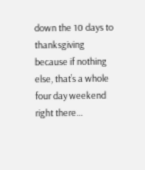down the 10 days to thanksgiving because if nothing else, that’s a whole four day weekend right there…